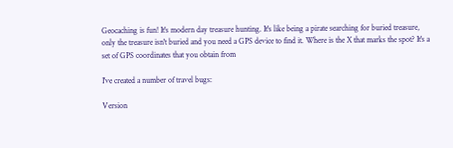Geocaching is fun! It's modern day treasure hunting. It's like being a pirate searching for buried treasure, only the treasure isn't buried and you need a GPS device to find it. Where is the X that marks the spot? It's a set of GPS coordinates that you obtain from

I've created a number of travel bugs:

Version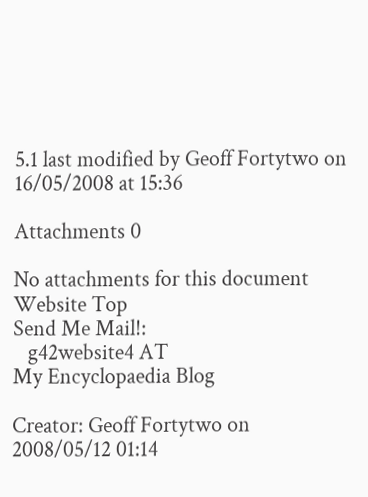5.1 last modified by Geoff Fortytwo on 16/05/2008 at 15:36

Attachments 0

No attachments for this document
Website Top
Send Me Mail!:
   g42website4 AT
My Encyclopaedia Blog

Creator: Geoff Fortytwo on 2008/05/12 01:14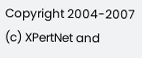Copyright 2004-2007 (c) XPertNet and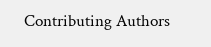Contributing Authors